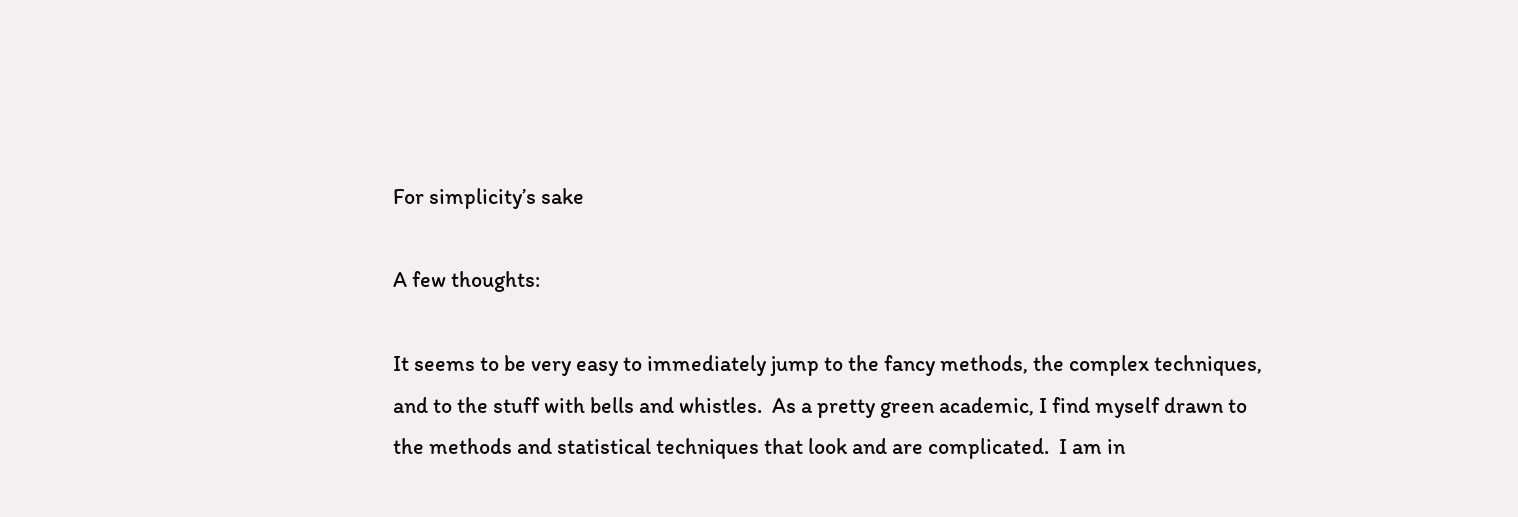For simplicity’s sake

A few thoughts:

It seems to be very easy to immediately jump to the fancy methods, the complex techniques, and to the stuff with bells and whistles.  As a pretty green academic, I find myself drawn to the methods and statistical techniques that look and are complicated.  I am in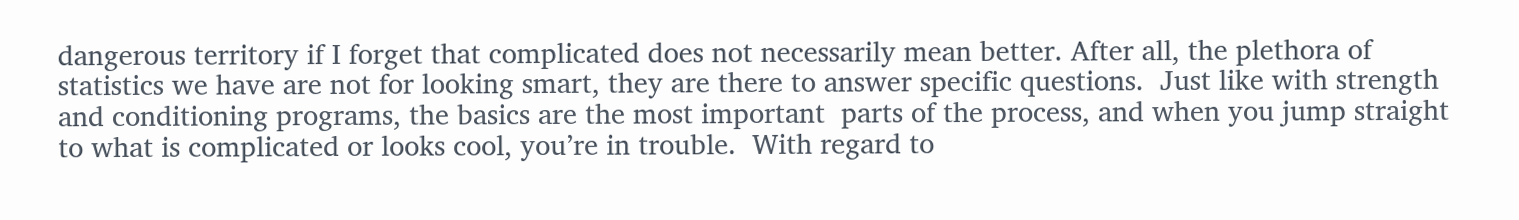dangerous territory if I forget that complicated does not necessarily mean better. After all, the plethora of statistics we have are not for looking smart, they are there to answer specific questions.  Just like with strength and conditioning programs, the basics are the most important  parts of the process, and when you jump straight to what is complicated or looks cool, you’re in trouble.  With regard to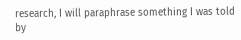research, I will paraphrase something I was told by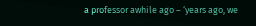a professor awhile ago – ‘years ago, we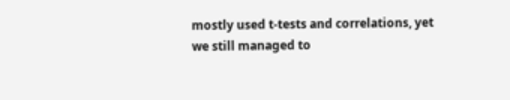mostly used t-tests and correlations, yet we still managed to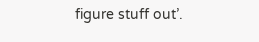figure stuff out’.